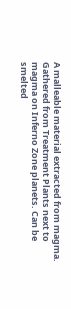A malleable material extracted from magma. Gathered from Treatment Plants next to magma on Inferno Zone planets. Can be smelted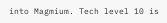into Magmium. Tech level 10 is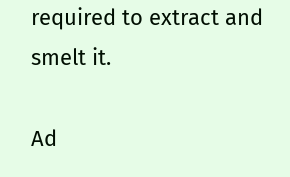required to extract and smelt it.

Ad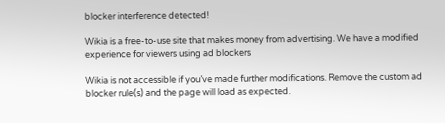blocker interference detected!

Wikia is a free-to-use site that makes money from advertising. We have a modified experience for viewers using ad blockers

Wikia is not accessible if you’ve made further modifications. Remove the custom ad blocker rule(s) and the page will load as expected.